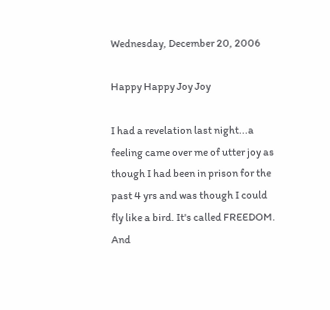Wednesday, December 20, 2006

Happy Happy Joy Joy

I had a revelation last night...a feeling came over me of utter joy as though I had been in prison for the past 4 yrs and was though I could fly like a bird. It's called FREEDOM. And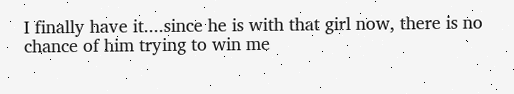I finally have it....since he is with that girl now, there is no chance of him trying to win me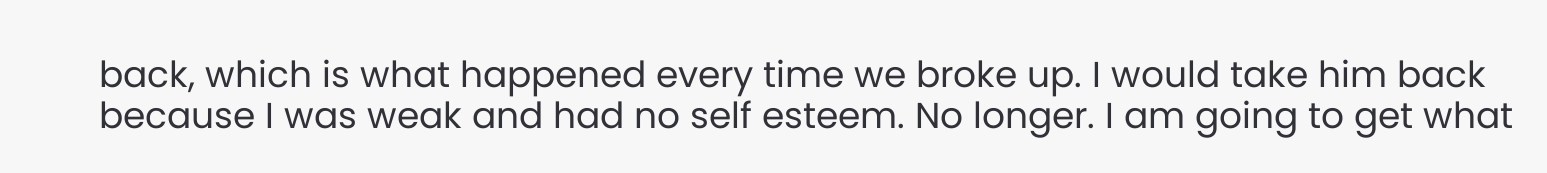back, which is what happened every time we broke up. I would take him back because I was weak and had no self esteem. No longer. I am going to get what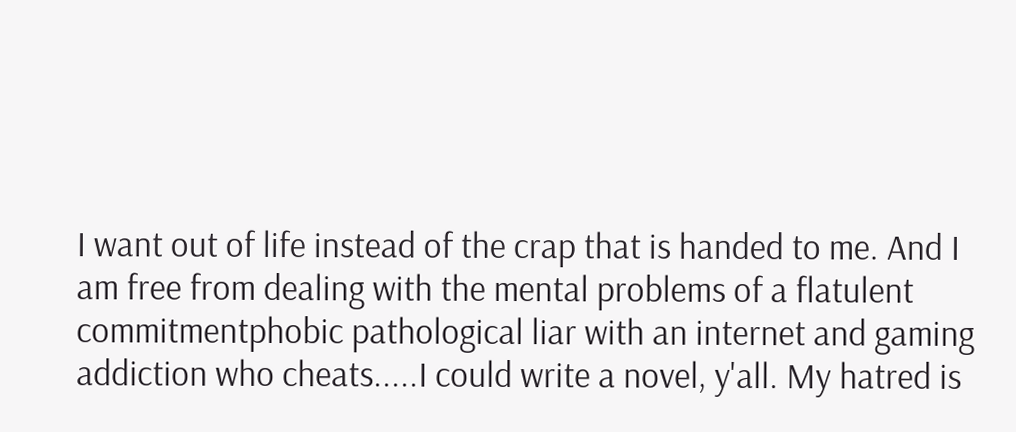I want out of life instead of the crap that is handed to me. And I am free from dealing with the mental problems of a flatulent commitmentphobic pathological liar with an internet and gaming addiction who cheats.....I could write a novel, y'all. My hatred is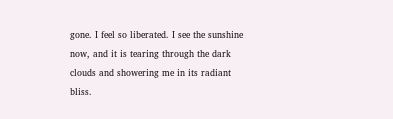gone. I feel so liberated. I see the sunshine now, and it is tearing through the dark clouds and showering me in its radiant bliss.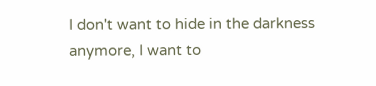I don't want to hide in the darkness anymore, I want to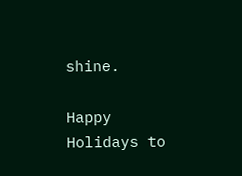shine.

Happy Holidays to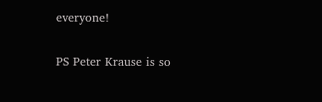everyone!

PS Peter Krause is so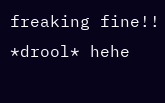freaking fine!! *drool* hehe